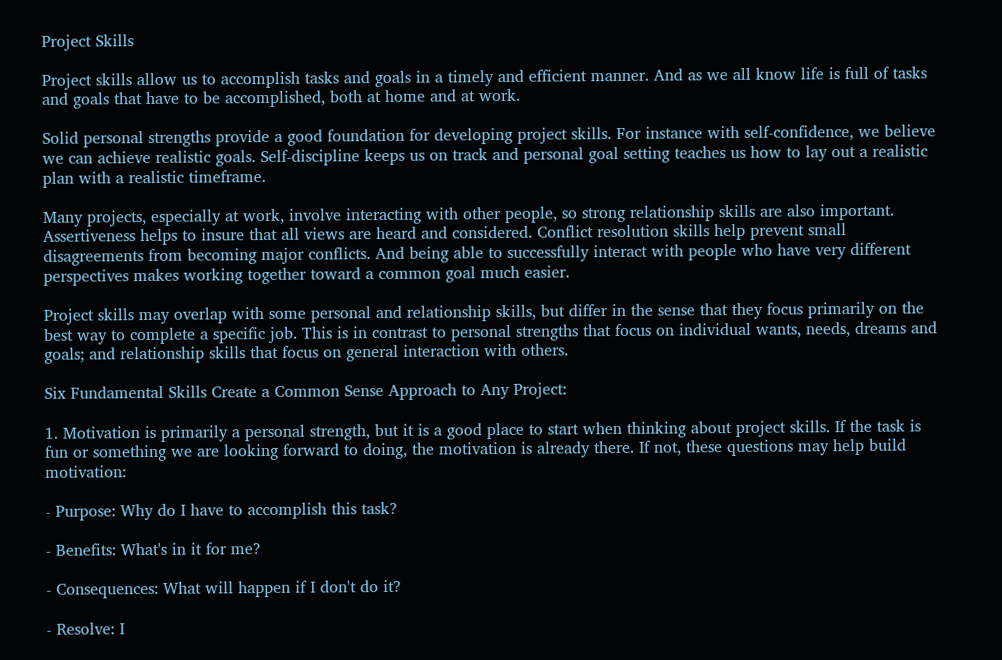Project Skills

Project skills allow us to accomplish tasks and goals in a timely and efficient manner. And as we all know life is full of tasks and goals that have to be accomplished, both at home and at work.

Solid personal strengths provide a good foundation for developing project skills. For instance with self-confidence, we believe we can achieve realistic goals. Self-discipline keeps us on track and personal goal setting teaches us how to lay out a realistic plan with a realistic timeframe.

Many projects, especially at work, involve interacting with other people, so strong relationship skills are also important. Assertiveness helps to insure that all views are heard and considered. Conflict resolution skills help prevent small disagreements from becoming major conflicts. And being able to successfully interact with people who have very different perspectives makes working together toward a common goal much easier.

Project skills may overlap with some personal and relationship skills, but differ in the sense that they focus primarily on the best way to complete a specific job. This is in contrast to personal strengths that focus on individual wants, needs, dreams and goals; and relationship skills that focus on general interaction with others.

Six Fundamental Skills Create a Common Sense Approach to Any Project:

1. Motivation is primarily a personal strength, but it is a good place to start when thinking about project skills. If the task is fun or something we are looking forward to doing, the motivation is already there. If not, these questions may help build motivation:

- Purpose: Why do I have to accomplish this task?

- Benefits: What's in it for me?

- Consequences: What will happen if I don't do it?

- Resolve: I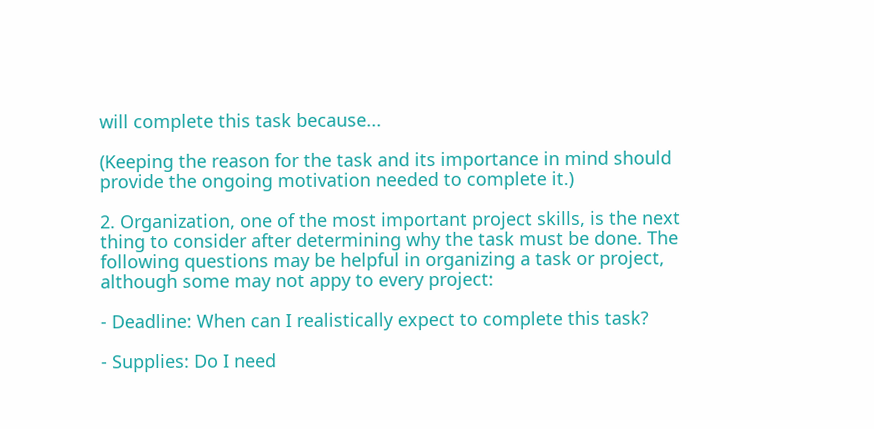will complete this task because...

(Keeping the reason for the task and its importance in mind should provide the ongoing motivation needed to complete it.)

2. Organization, one of the most important project skills, is the next thing to consider after determining why the task must be done. The following questions may be helpful in organizing a task or project, although some may not appy to every project:

- Deadline: When can I realistically expect to complete this task?

- Supplies: Do I need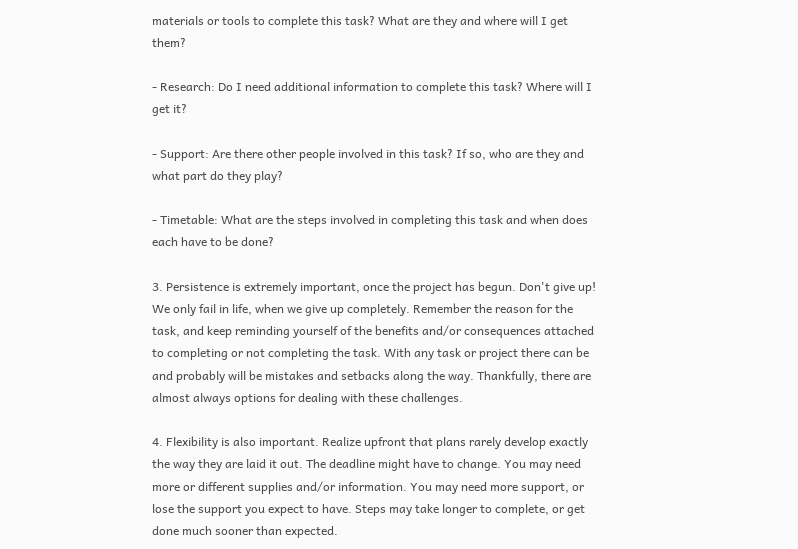materials or tools to complete this task? What are they and where will I get them?

- Research: Do I need additional information to complete this task? Where will I get it?

- Support: Are there other people involved in this task? If so, who are they and what part do they play?

- Timetable: What are the steps involved in completing this task and when does each have to be done?

3. Persistence is extremely important, once the project has begun. Don't give up! We only fail in life, when we give up completely. Remember the reason for the task, and keep reminding yourself of the benefits and/or consequences attached to completing or not completing the task. With any task or project there can be and probably will be mistakes and setbacks along the way. Thankfully, there are almost always options for dealing with these challenges.

4. Flexibility is also important. Realize upfront that plans rarely develop exactly the way they are laid it out. The deadline might have to change. You may need more or different supplies and/or information. You may need more support, or lose the support you expect to have. Steps may take longer to complete, or get done much sooner than expected.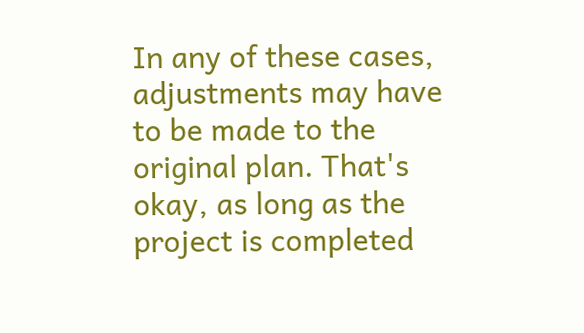In any of these cases, adjustments may have to be made to the original plan. That's okay, as long as the project is completed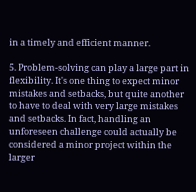in a timely and efficient manner.

5. Problem-solving can play a large part in flexibility. It's one thing to expect minor mistakes and setbacks, but quite another to have to deal with very large mistakes and setbacks. In fact, handling an unforeseen challenge could actually be considered a minor project within the larger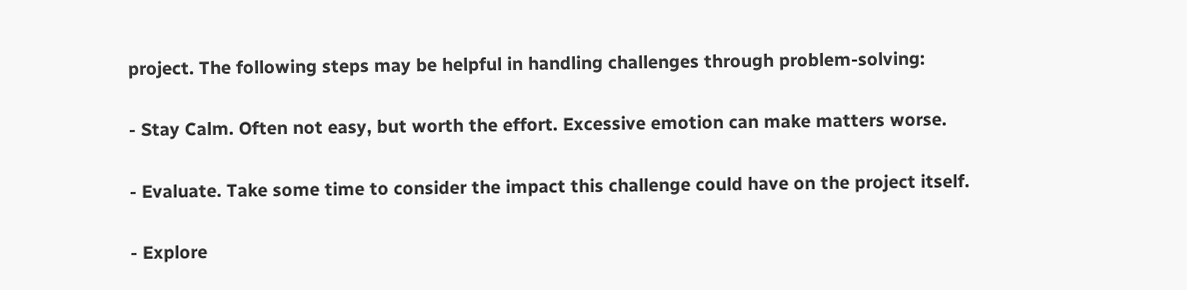project. The following steps may be helpful in handling challenges through problem-solving:

- Stay Calm. Often not easy, but worth the effort. Excessive emotion can make matters worse.

- Evaluate. Take some time to consider the impact this challenge could have on the project itself.

- Explore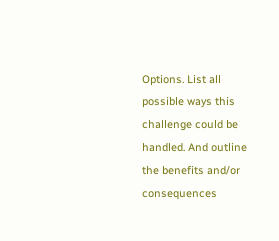Options. List all possible ways this challenge could be handled. And outline the benefits and/or consequences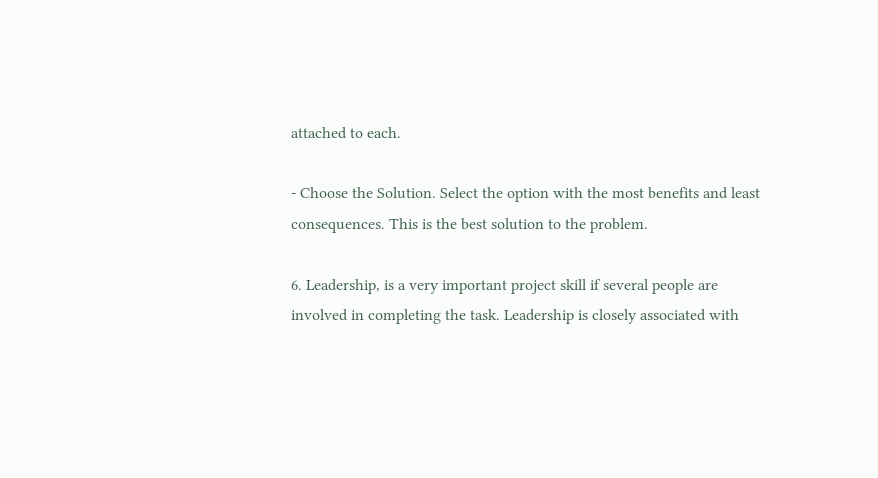attached to each.

- Choose the Solution. Select the option with the most benefits and least consequences. This is the best solution to the problem.

6. Leadership, is a very important project skill if several people are involved in completing the task. Leadership is closely associated with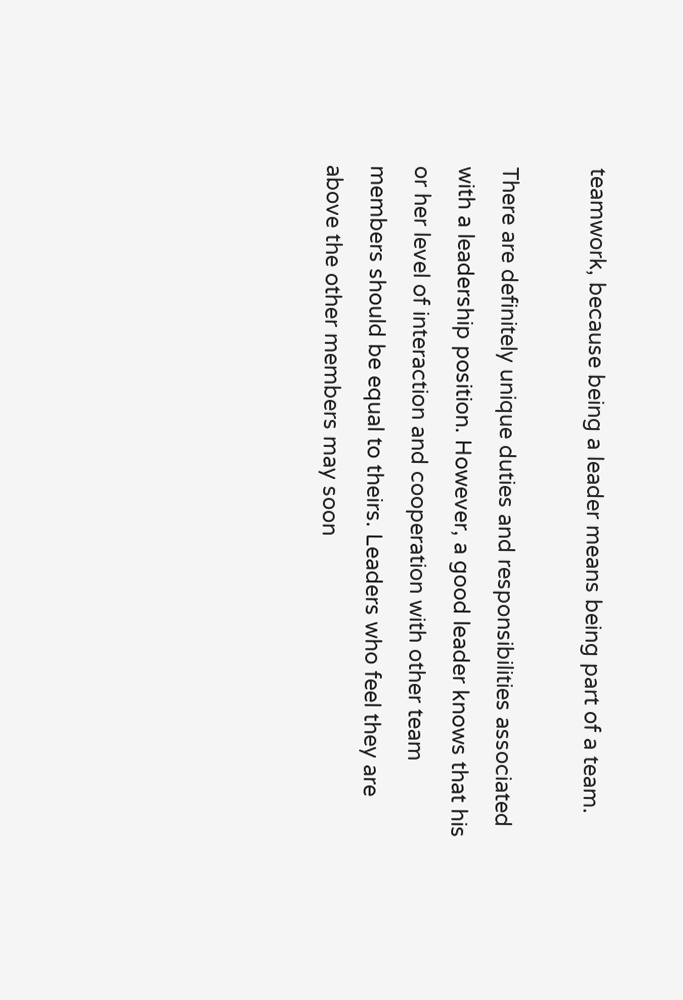teamwork, because being a leader means being part of a team.

There are definitely unique duties and responsibilities associated with a leadership position. However, a good leader knows that his or her level of interaction and cooperation with other team members should be equal to theirs. Leaders who feel they are above the other members may soon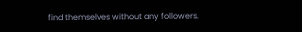find themselves without any followers.